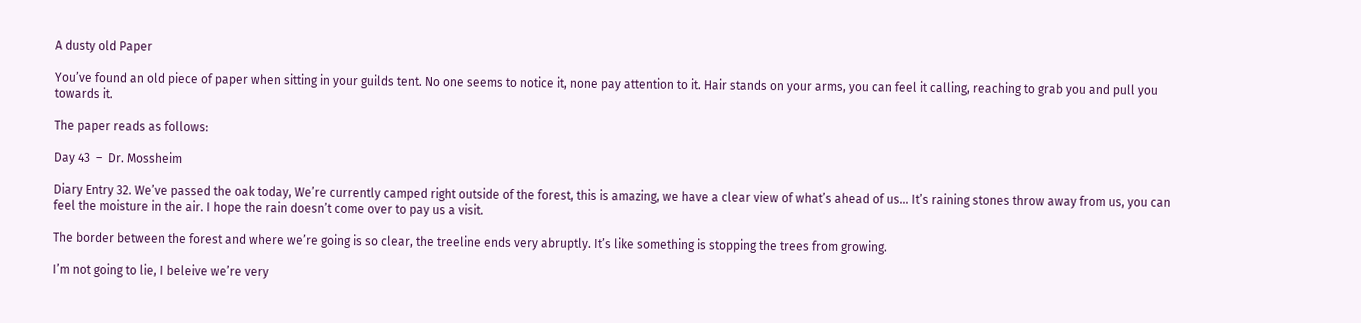A dusty old Paper

You’ve found an old piece of paper when sitting in your guilds tent. No one seems to notice it, none pay attention to it. Hair stands on your arms, you can feel it calling, reaching to grab you and pull you towards it.

The paper reads as follows:

Day 43  –  Dr. Mossheim

Diary Entry 32. We’ve passed the oak today, We’re currently camped right outside of the forest, this is amazing, we have a clear view of what’s ahead of us… It’s raining stones throw away from us, you can feel the moisture in the air. I hope the rain doesn’t come over to pay us a visit.

The border between the forest and where we’re going is so clear, the treeline ends very abruptly. It’s like something is stopping the trees from growing.

I’m not going to lie, I beleive we’re very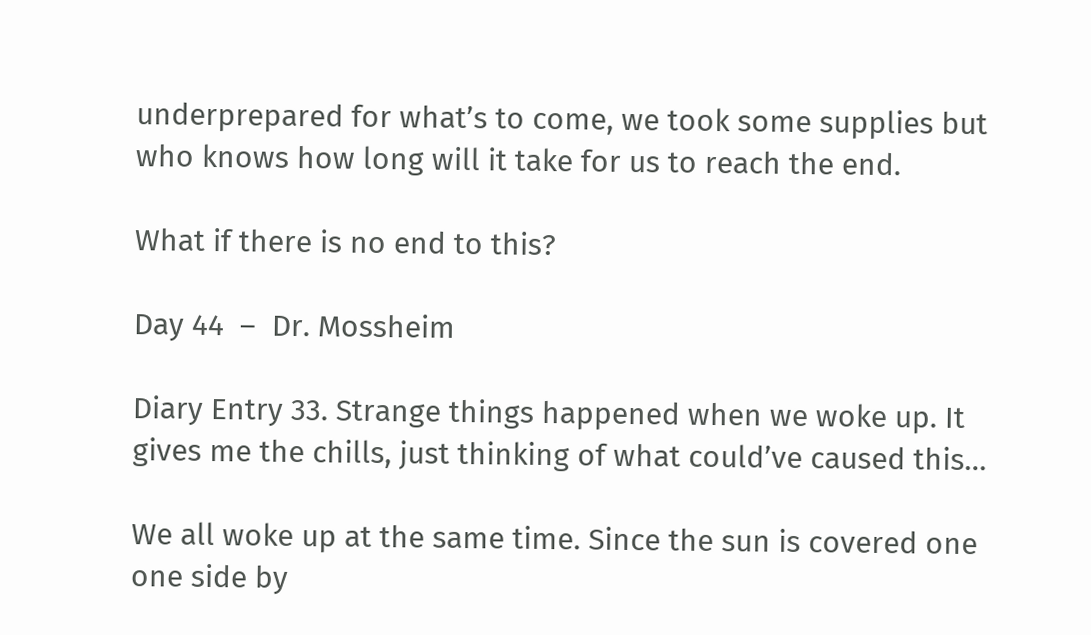underprepared for what’s to come, we took some supplies but who knows how long will it take for us to reach the end.

What if there is no end to this?

Day 44  –  Dr. Mossheim

Diary Entry 33. Strange things happened when we woke up. It gives me the chills, just thinking of what could’ve caused this…

We all woke up at the same time. Since the sun is covered one one side by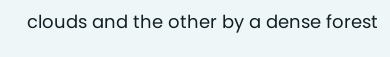clouds and the other by a dense forest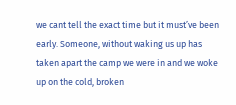we cant tell the exact time but it must’ve been early. Someone, without waking us up has taken apart the camp we were in and we woke up on the cold, broken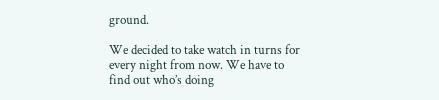ground.

We decided to take watch in turns for every night from now. We have to find out who’s doing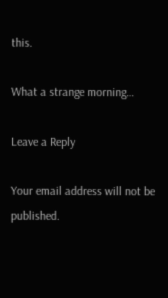this.

What a strange morning…

Leave a Reply

Your email address will not be published.